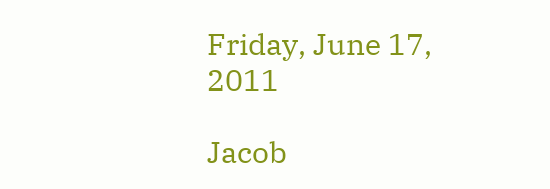Friday, June 17, 2011

Jacob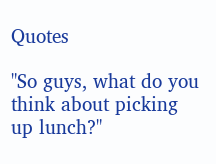Quotes

"So guys, what do you think about picking up lunch?"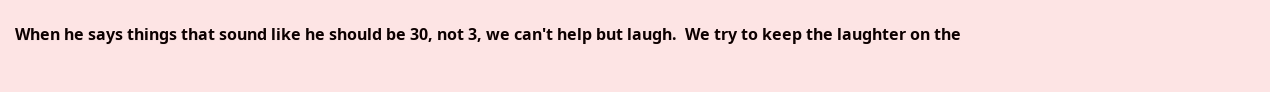When he says things that sound like he should be 30, not 3, we can't help but laugh.  We try to keep the laughter on the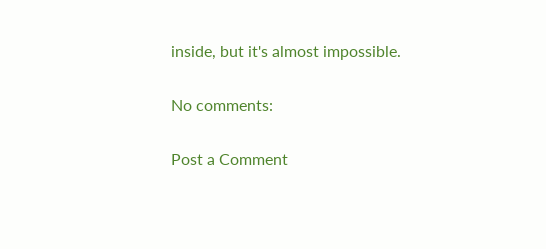inside, but it's almost impossible.

No comments:

Post a Comment